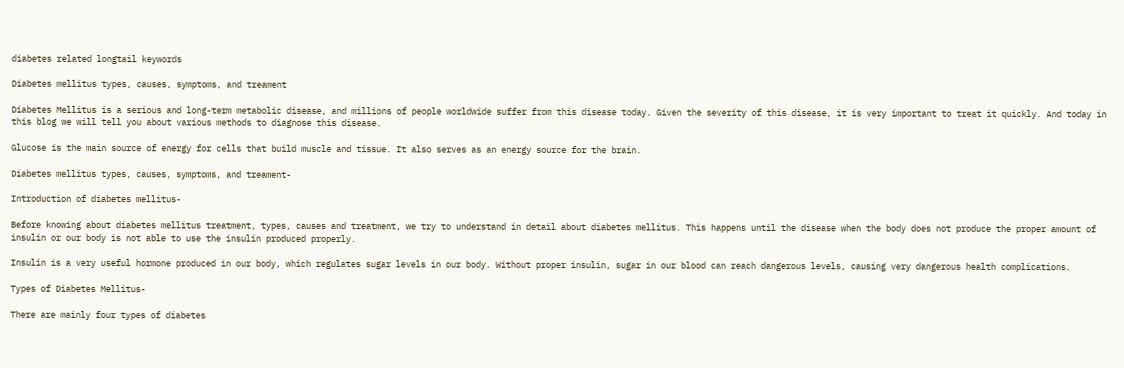diabetes related longtail keywords

Diabetes mellitus types, causes, symptoms, and treament

Diabetes Mellitus is a serious and long-term metabolic disease, and millions of people worldwide suffer from this disease today. Given the severity of this disease, it is very important to treat it quickly. And today in this blog we will tell you about various methods to diagnose this disease.

Glucose is the main source of energy for cells that build muscle and tissue. It also serves as an energy source for the brain.

Diabetes mellitus types, causes, symptoms, and treament-

Introduction of diabetes mellitus-

Before knowing about diabetes mellitus treatment, types, causes and treatment, we try to understand in detail about diabetes mellitus. This happens until the disease when the body does not produce the proper amount of insulin or our body is not able to use the insulin produced properly.

Insulin is a very useful hormone produced in our body, which regulates sugar levels in our body. Without proper insulin, sugar in our blood can reach dangerous levels, causing very dangerous health complications.

Types of Diabetes Mellitus-

There are mainly four types of diabetes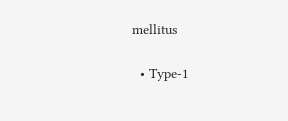mellitus

  • Type-1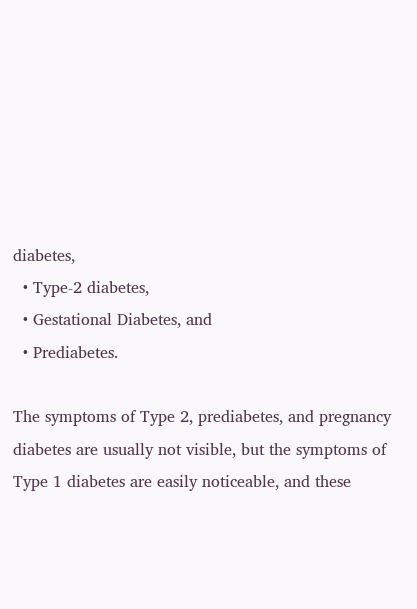diabetes,
  • Type-2 diabetes,
  • Gestational Diabetes, and
  • Prediabetes.

The symptoms of Type 2, prediabetes, and pregnancy diabetes are usually not visible, but the symptoms of Type 1 diabetes are easily noticeable, and these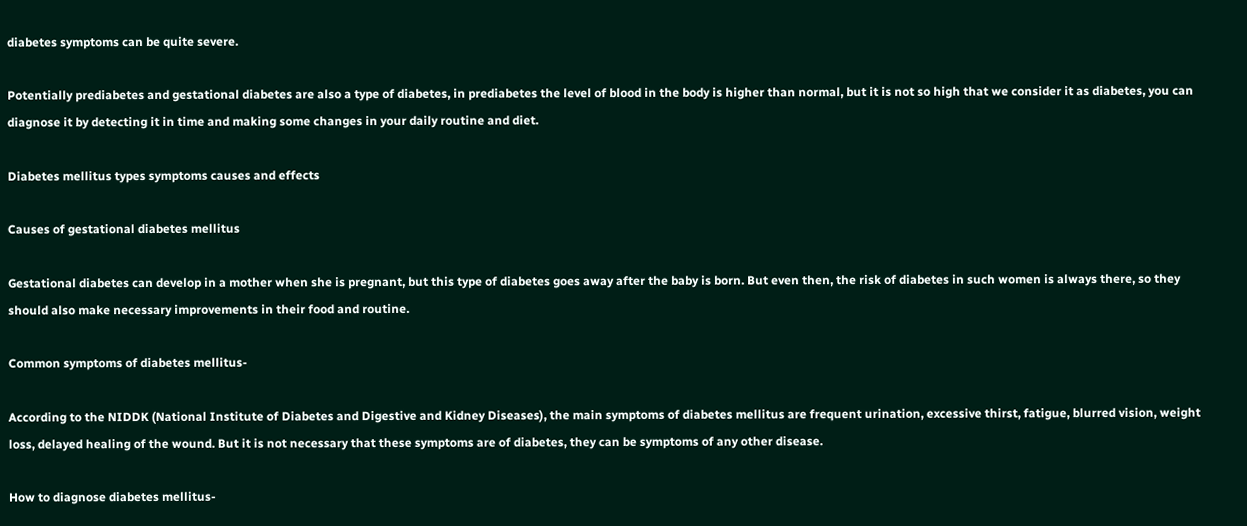diabetes symptoms can be quite severe.

Potentially prediabetes and gestational diabetes are also a type of diabetes, in prediabetes the level of blood in the body is higher than normal, but it is not so high that we consider it as diabetes, you can diagnose it by detecting it in time and making some changes in your daily routine and diet.

Diabetes mellitus types symptoms causes and effects

Causes of gestational diabetes mellitus

Gestational diabetes can develop in a mother when she is pregnant, but this type of diabetes goes away after the baby is born. But even then, the risk of diabetes in such women is always there, so they should also make necessary improvements in their food and routine.

Common symptoms of diabetes mellitus-

According to the NIDDK (National Institute of Diabetes and Digestive and Kidney Diseases), the main symptoms of diabetes mellitus are frequent urination, excessive thirst, fatigue, blurred vision, weight loss, delayed healing of the wound. But it is not necessary that these symptoms are of diabetes, they can be symptoms of any other disease.

How to diagnose diabetes mellitus-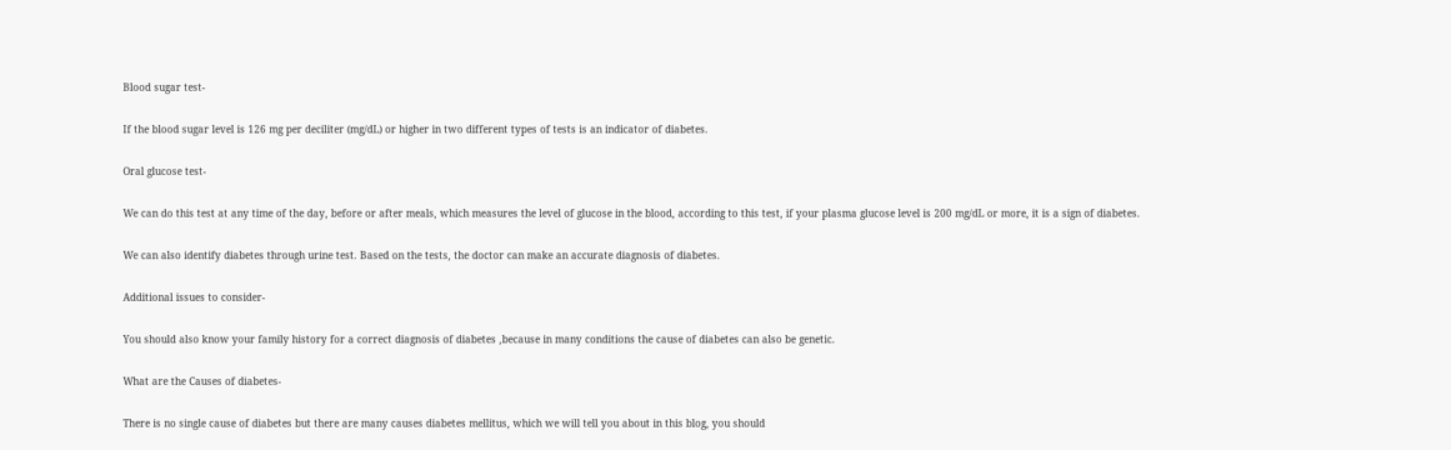Blood sugar test-

If the blood sugar level is 126 mg per deciliter (mg/dL) or higher in two different types of tests is an indicator of diabetes.

Oral glucose test-

We can do this test at any time of the day, before or after meals, which measures the level of glucose in the blood, according to this test, if your plasma glucose level is 200 mg/dL or more, it is a sign of diabetes.

We can also identify diabetes through urine test. Based on the tests, the doctor can make an accurate diagnosis of diabetes.

Additional issues to consider-

You should also know your family history for a correct diagnosis of diabetes ,because in many conditions the cause of diabetes can also be genetic.

What are the Causes of diabetes-

There is no single cause of diabetes but there are many causes diabetes mellitus, which we will tell you about in this blog, you should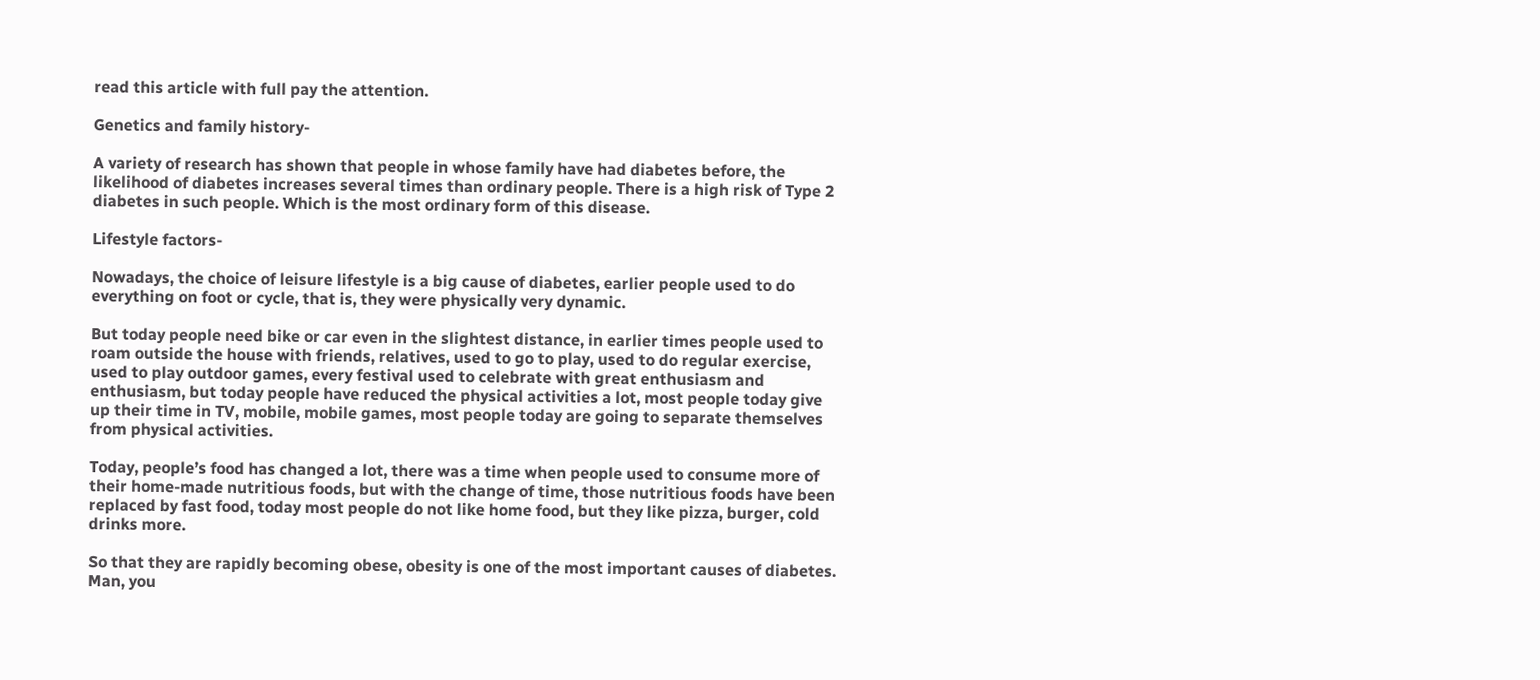read this article with full pay the attention.

Genetics and family history-

A variety of research has shown that people in whose family have had diabetes before, the likelihood of diabetes increases several times than ordinary people. There is a high risk of Type 2 diabetes in such people. Which is the most ordinary form of this disease.

Lifestyle factors-

Nowadays, the choice of leisure lifestyle is a big cause of diabetes, earlier people used to do everything on foot or cycle, that is, they were physically very dynamic.

But today people need bike or car even in the slightest distance, in earlier times people used to roam outside the house with friends, relatives, used to go to play, used to do regular exercise, used to play outdoor games, every festival used to celebrate with great enthusiasm and enthusiasm, but today people have reduced the physical activities a lot, most people today give up their time in TV, mobile, mobile games, most people today are going to separate themselves from physical activities.

Today, people’s food has changed a lot, there was a time when people used to consume more of their home-made nutritious foods, but with the change of time, those nutritious foods have been replaced by fast food, today most people do not like home food, but they like pizza, burger, cold drinks more.

So that they are rapidly becoming obese, obesity is one of the most important causes of diabetes. Man, you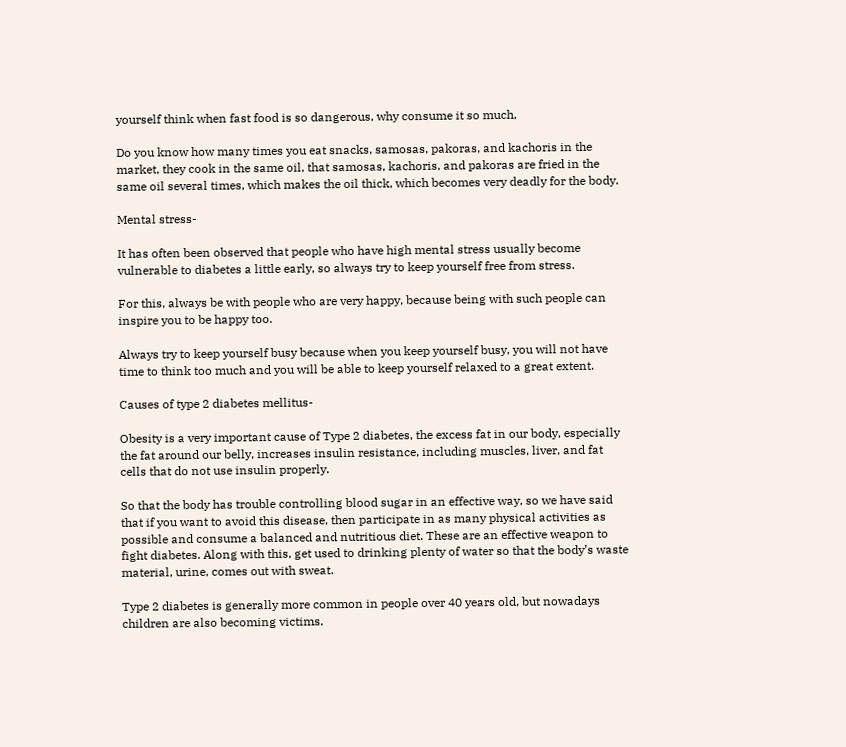yourself think when fast food is so dangerous, why consume it so much,

Do you know how many times you eat snacks, samosas, pakoras, and kachoris in the market, they cook in the same oil, that samosas, kachoris, and pakoras are fried in the same oil several times, which makes the oil thick, which becomes very deadly for the body.

Mental stress-

It has often been observed that people who have high mental stress usually become vulnerable to diabetes a little early, so always try to keep yourself free from stress.

For this, always be with people who are very happy, because being with such people can inspire you to be happy too.

Always try to keep yourself busy because when you keep yourself busy, you will not have time to think too much and you will be able to keep yourself relaxed to a great extent.

Causes of type 2 diabetes mellitus-

Obesity is a very important cause of Type 2 diabetes, the excess fat in our body, especially the fat around our belly, increases insulin resistance, including muscles, liver, and fat cells that do not use insulin properly.

So that the body has trouble controlling blood sugar in an effective way, so we have said that if you want to avoid this disease, then participate in as many physical activities as possible and consume a balanced and nutritious diet. These are an effective weapon to fight diabetes. Along with this, get used to drinking plenty of water so that the body’s waste material, urine, comes out with sweat.

Type 2 diabetes is generally more common in people over 40 years old, but nowadays children are also becoming victims.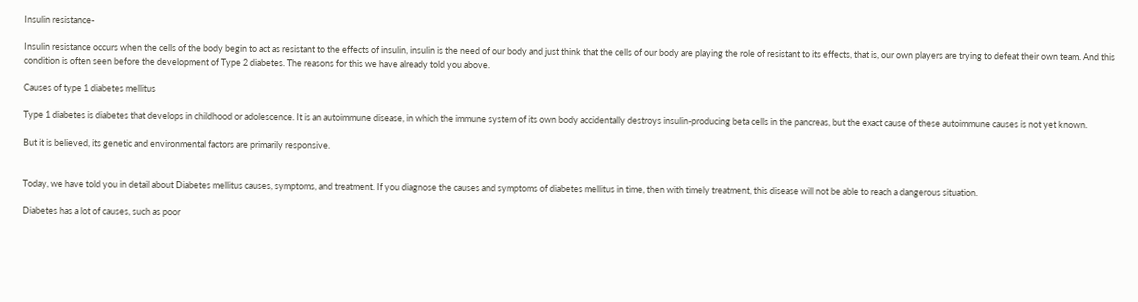Insulin resistance-

Insulin resistance occurs when the cells of the body begin to act as resistant to the effects of insulin, insulin is the need of our body and just think that the cells of our body are playing the role of resistant to its effects, that is, our own players are trying to defeat their own team. And this condition is often seen before the development of Type 2 diabetes. The reasons for this we have already told you above.

Causes of type 1 diabetes mellitus

Type 1 diabetes is diabetes that develops in childhood or adolescence. It is an autoimmune disease, in which the immune system of its own body accidentally destroys insulin-producing beta cells in the pancreas, but the exact cause of these autoimmune causes is not yet known.

But it is believed, its genetic and environmental factors are primarily responsive.


Today, we have told you in detail about Diabetes mellitus causes, symptoms, and treatment. If you diagnose the causes and symptoms of diabetes mellitus in time, then with timely treatment, this disease will not be able to reach a dangerous situation.

Diabetes has a lot of causes, such as poor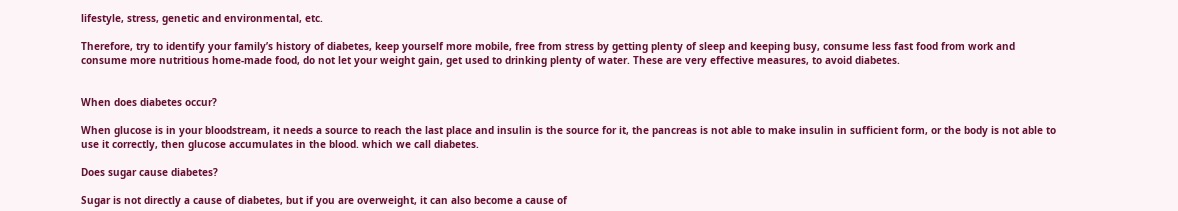lifestyle, stress, genetic and environmental, etc.

Therefore, try to identify your family’s history of diabetes, keep yourself more mobile, free from stress by getting plenty of sleep and keeping busy, consume less fast food from work and consume more nutritious home-made food, do not let your weight gain, get used to drinking plenty of water. These are very effective measures, to avoid diabetes.


When does diabetes occur?

When glucose is in your bloodstream, it needs a source to reach the last place and insulin is the source for it, the pancreas is not able to make insulin in sufficient form, or the body is not able to use it correctly, then glucose accumulates in the blood. which we call diabetes.

Does sugar cause diabetes?

Sugar is not directly a cause of diabetes, but if you are overweight, it can also become a cause of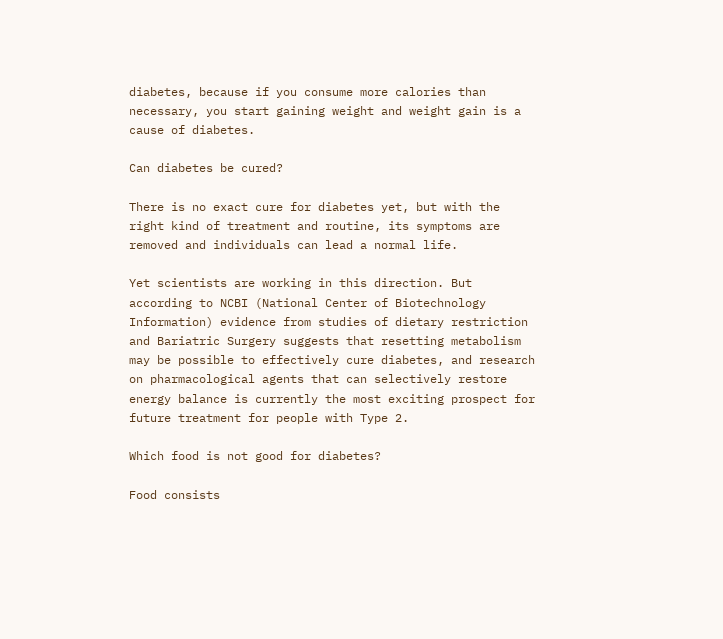diabetes, because if you consume more calories than necessary, you start gaining weight and weight gain is a cause of diabetes.

Can diabetes be cured?

There is no exact cure for diabetes yet, but with the right kind of treatment and routine, its symptoms are removed and individuals can lead a normal life.

Yet scientists are working in this direction. But according to NCBI (National Center of Biotechnology Information) evidence from studies of dietary restriction and Bariatric Surgery suggests that resetting metabolism may be possible to effectively cure diabetes, and research on pharmacological agents that can selectively restore energy balance is currently the most exciting prospect for future treatment for people with Type 2.

Which food is not good for diabetes?

Food consists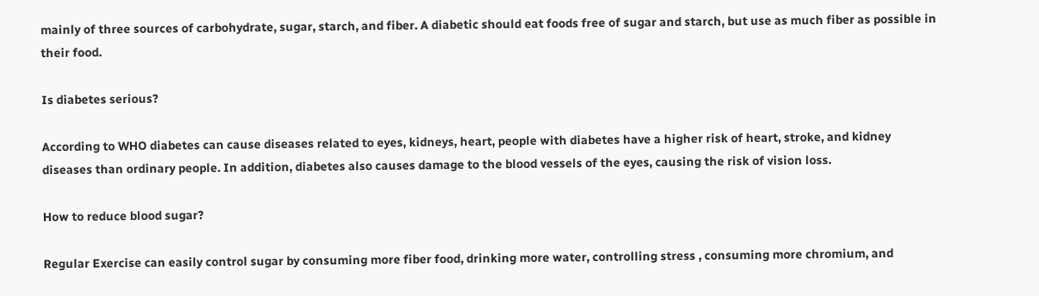mainly of three sources of carbohydrate, sugar, starch, and fiber. A diabetic should eat foods free of sugar and starch, but use as much fiber as possible in their food.

Is diabetes serious?

According to WHO diabetes can cause diseases related to eyes, kidneys, heart, people with diabetes have a higher risk of heart, stroke, and kidney diseases than ordinary people. In addition, diabetes also causes damage to the blood vessels of the eyes, causing the risk of vision loss.

How to reduce blood sugar?

Regular Exercise can easily control sugar by consuming more fiber food, drinking more water, controlling stress , consuming more chromium, and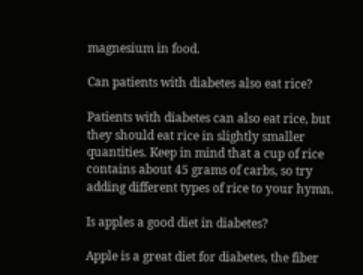magnesium in food.

Can patients with diabetes also eat rice?

Patients with diabetes can also eat rice, but they should eat rice in slightly smaller quantities. Keep in mind that a cup of rice contains about 45 grams of carbs, so try adding different types of rice to your hymn.

Is apples a good diet in diabetes?

Apple is a great diet for diabetes, the fiber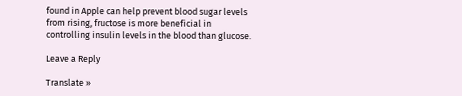found in Apple can help prevent blood sugar levels from rising, fructose is more beneficial in controlling insulin levels in the blood than glucose.

Leave a Reply

Translate »